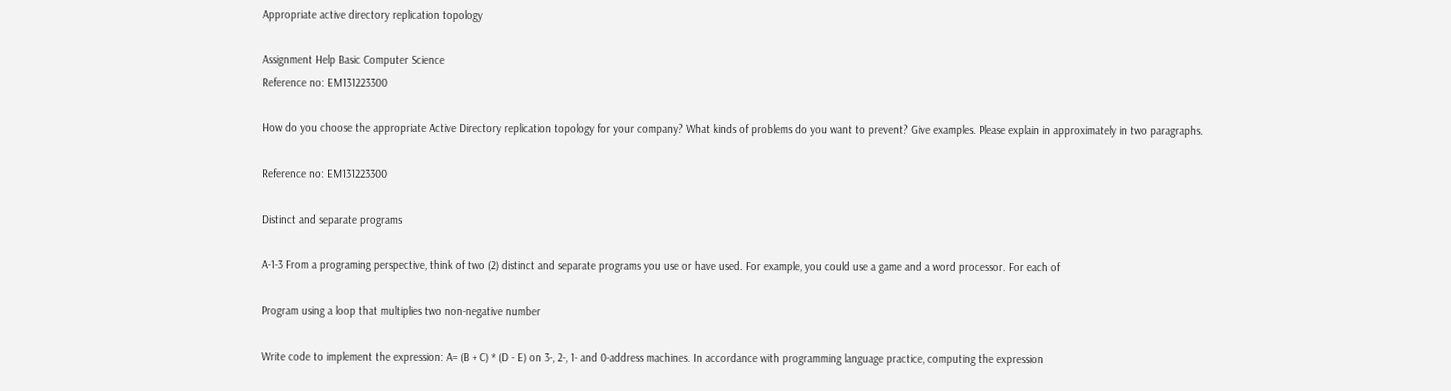Appropriate active directory replication topology

Assignment Help Basic Computer Science
Reference no: EM131223300

How do you choose the appropriate Active Directory replication topology for your company? What kinds of problems do you want to prevent? Give examples. Please explain in approximately in two paragraphs.

Reference no: EM131223300

Distinct and separate programs

A-1-3 From a programing perspective, think of two (2) distinct and separate programs you use or have used. For example, you could use a game and a word processor. For each of

Program using a loop that multiplies two non-negative number

Write code to implement the expression: A= (B + C) * (D - E) on 3-, 2-, 1- and 0-address machines. In accordance with programming language practice, computing the expression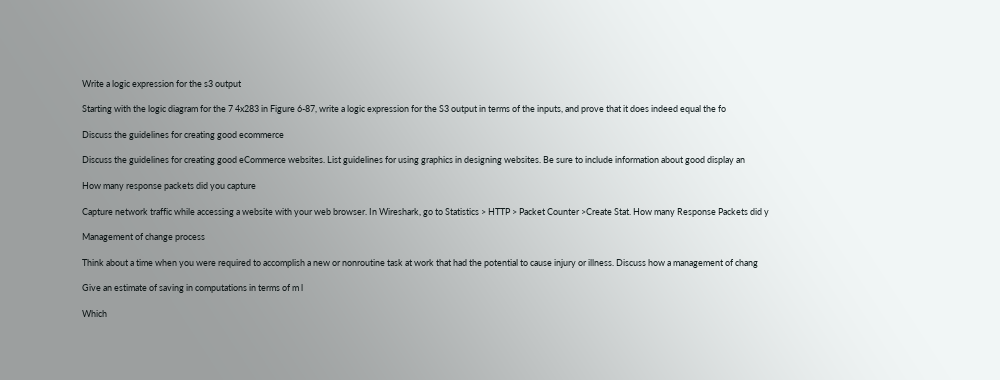Write a logic expression for the s3 output

Starting with the logic diagram for the 7 4x283 in Figure 6-87, write a logic expression for the S3 output in terms of the inputs, and prove that it does indeed equal the fo

Discuss the guidelines for creating good ecommerce

Discuss the guidelines for creating good eCommerce websites. List guidelines for using graphics in designing websites. Be sure to include information about good display an

How many response packets did you capture

Capture network traffic while accessing a website with your web browser. In Wireshark, go to Statistics > HTTP > Packet Counter >Create Stat. How many Response Packets did y

Management of change process

Think about a time when you were required to accomplish a new or nonroutine task at work that had the potential to cause injury or illness. Discuss how a management of chang

Give an estimate of saving in computations in terms of m l

Which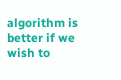algorithm is better if we wish to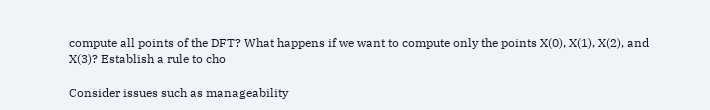compute all points of the DFT? What happens if we want to compute only the points X(0), X(1), X(2), and X(3)? Establish a rule to cho

Consider issues such as manageability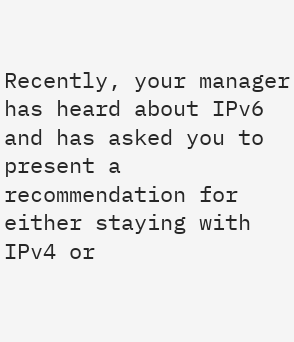Recently, your manager has heard about IPv6 and has asked you to present a recommendation for either staying with IPv4 or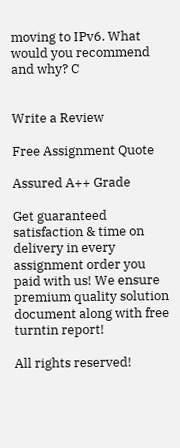moving to IPv6. What would you recommend and why? C


Write a Review

Free Assignment Quote

Assured A++ Grade

Get guaranteed satisfaction & time on delivery in every assignment order you paid with us! We ensure premium quality solution document along with free turntin report!

All rights reserved!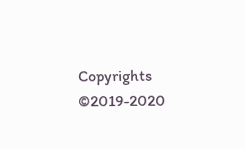Copyrights ©2019-2020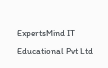ExpertsMind IT Educational Pvt Ltd